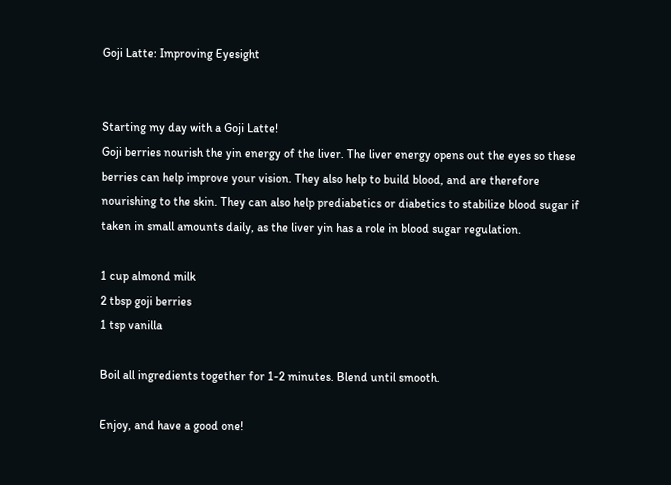Goji Latte: Improving Eyesight


Starting my day with a Goji Latte!
Goji berries nourish the yin energy of the liver. The liver energy opens out the eyes so these berries can help improve your vision. They also help to build blood, and are therefore nourishing to the skin. They can also help prediabetics or diabetics to stabilize blood sugar if taken in small amounts daily, as the liver yin has a role in blood sugar regulation.

1 cup almond milk
2 tbsp goji berries
1 tsp vanilla

Boil all ingredients together for 1-2 minutes. Blend until smooth.

Enjoy, and have a good one!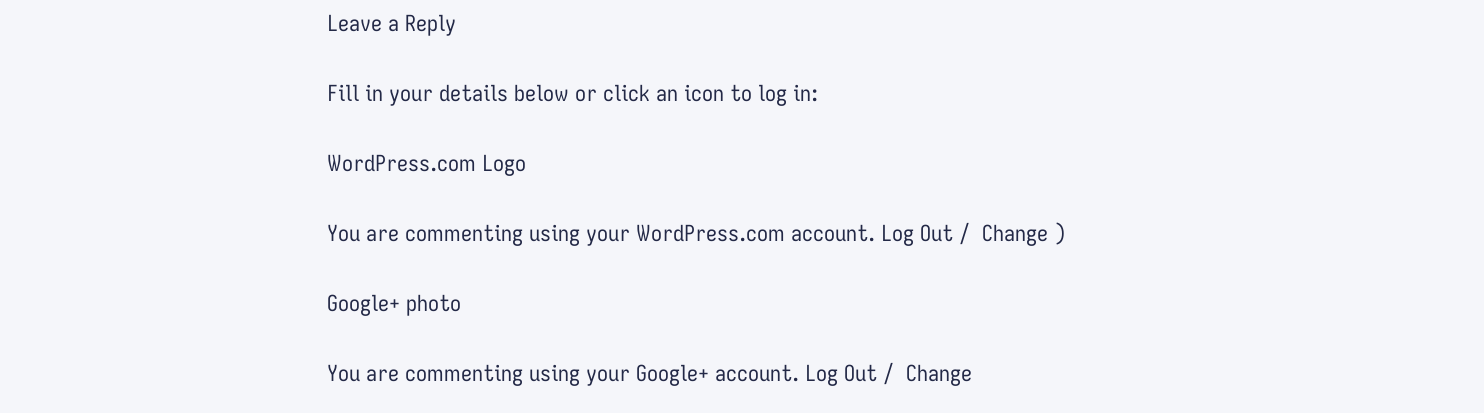Leave a Reply

Fill in your details below or click an icon to log in:

WordPress.com Logo

You are commenting using your WordPress.com account. Log Out /  Change )

Google+ photo

You are commenting using your Google+ account. Log Out /  Change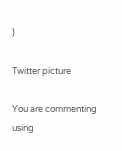)

Twitter picture

You are commenting using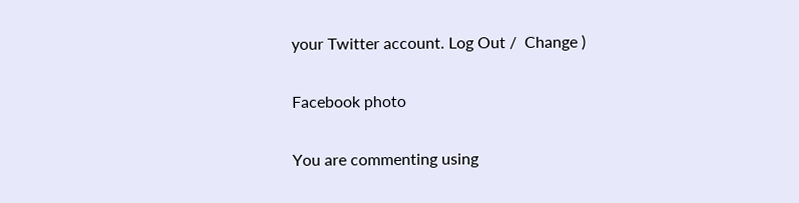your Twitter account. Log Out /  Change )

Facebook photo

You are commenting using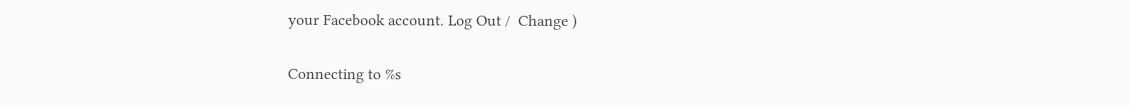your Facebook account. Log Out /  Change )


Connecting to %s